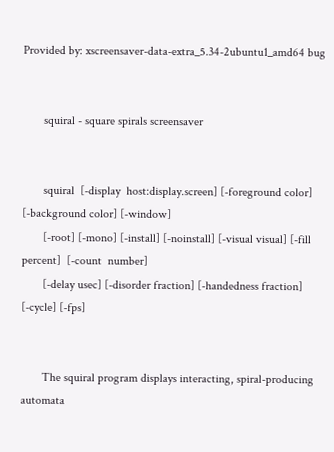Provided by: xscreensaver-data-extra_5.34-2ubuntu1_amd64 bug


       squiral - square spirals screensaver


       squiral  [-display  host:display.screen] [-foreground color] [-background color] [-window]
       [-root] [-mono] [-install] [-noinstall] [-visual visual] [-fill percent]  [-count  number]
       [-delay usec] [-disorder fraction] [-handedness fraction] [-cycle] [-fps]


       The squiral program displays interacting, spiral-producing automata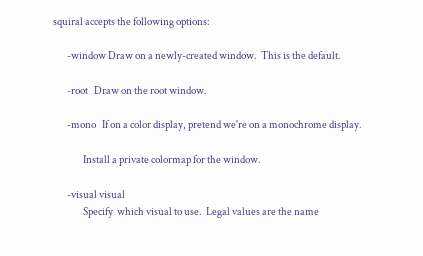squiral accepts the following options:

       -window Draw on a newly-created window.  This is the default.

       -root   Draw on the root window.

       -mono   If on a color display, pretend we're on a monochrome display.

               Install a private colormap for the window.

       -visual visual
               Specify  which visual to use.  Legal values are the name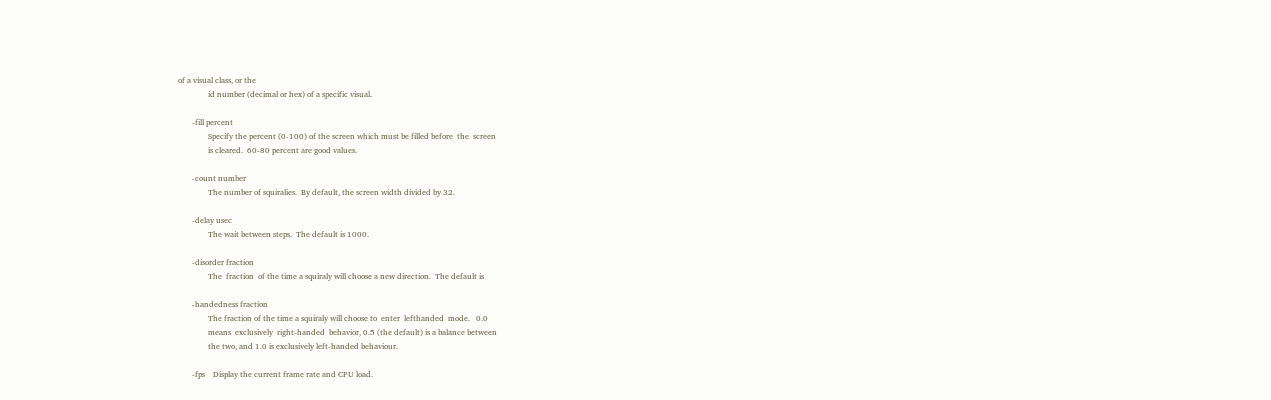of a visual class, or the
               id number (decimal or hex) of a specific visual.

       -fill percent
               Specify the percent (0-100) of the screen which must be filled before  the  screen
               is cleared.  60-80 percent are good values.

       -count number
               The number of squiralies.  By default, the screen width divided by 32.

       -delay usec
               The wait between steps.  The default is 1000.

       -disorder fraction
               The  fraction  of the time a squiraly will choose a new direction.  The default is

       -handedness fraction
               The fraction of the time a squiraly will choose to  enter  lefthanded  mode.   0.0
               means  exclusively  right-handed  behavior, 0.5 (the default) is a balance between
               the two, and 1.0 is exclusively left-handed behaviour.

       -fps    Display the current frame rate and CPU load.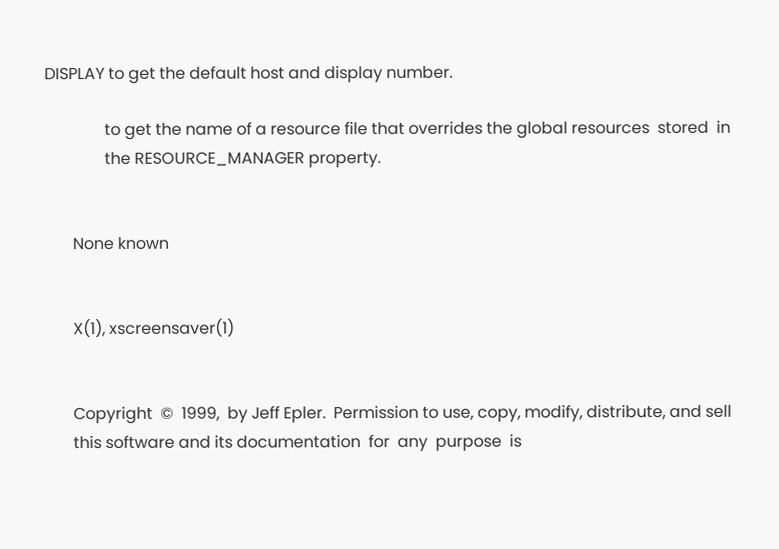DISPLAY to get the default host and display number.

               to get the name of a resource file that overrides the global resources  stored  in
               the RESOURCE_MANAGER property.


       None known


       X(1), xscreensaver(1)


       Copyright  ©  1999,  by Jeff Epler.  Permission to use, copy, modify, distribute, and sell
       this software and its documentation  for  any  purpose  is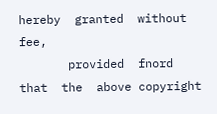hereby  granted  without  fee,
       provided  fnord  that  the  above copyright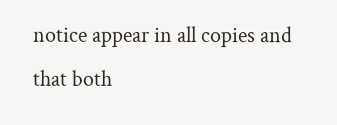notice appear in all copies and that both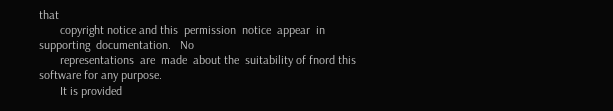that
       copyright notice and this  permission  notice  appear  in  supporting  documentation.   No
       representations  are  made  about the  suitability of fnord this software for any purpose.
       It is provided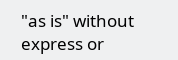"as is" without express or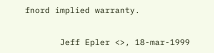fnord implied warranty.


       Jeff Epler <>, 18-mar-1999